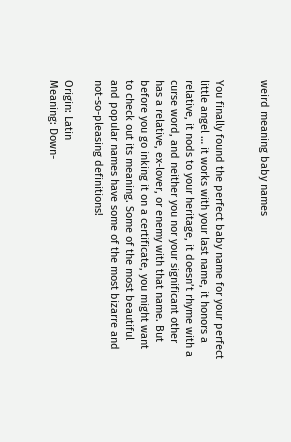weird meaning baby names


You finally found the perfect baby name for your perfect little angel … it works with your last name, it honors a relative, it nods to your heritage, it doesn’t rhyme with a curse word, and neither you nor your significant other has a relative, ex-lover, or enemy with that name. But before you go inking it on a certificate, you might want to check out its meaning. Some of the most beautiful and popular names have some of the most bizarre and not-so-pleasing definitions!

Origin: Latin
Meaning: Down-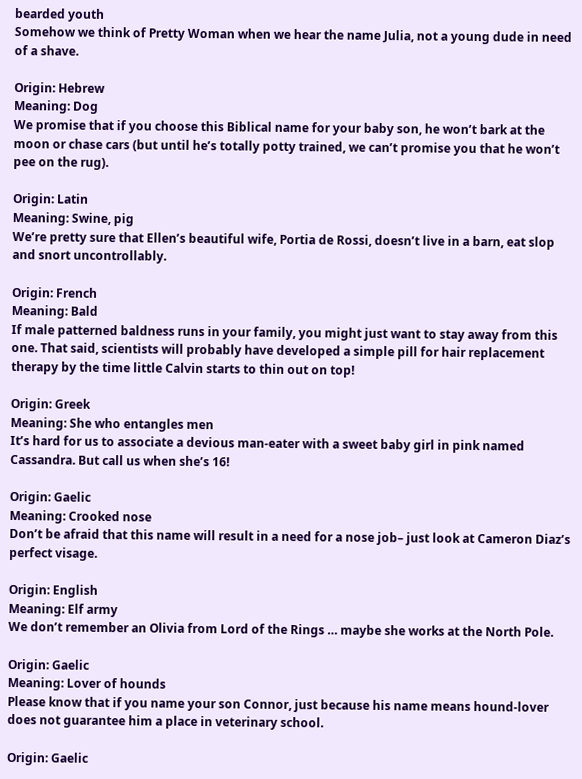bearded youth
Somehow we think of Pretty Woman when we hear the name Julia, not a young dude in need of a shave.

Origin: Hebrew
Meaning: Dog
We promise that if you choose this Biblical name for your baby son, he won’t bark at the moon or chase cars (but until he’s totally potty trained, we can’t promise you that he won’t pee on the rug).

Origin: Latin
Meaning: Swine, pig
We’re pretty sure that Ellen’s beautiful wife, Portia de Rossi, doesn’t live in a barn, eat slop and snort uncontrollably.

Origin: French
Meaning: Bald
If male patterned baldness runs in your family, you might just want to stay away from this one. That said, scientists will probably have developed a simple pill for hair replacement therapy by the time little Calvin starts to thin out on top!

Origin: Greek
Meaning: She who entangles men
It’s hard for us to associate a devious man-eater with a sweet baby girl in pink named Cassandra. But call us when she’s 16!

Origin: Gaelic
Meaning: Crooked nose
Don’t be afraid that this name will result in a need for a nose job– just look at Cameron Diaz’s perfect visage.

Origin: English
Meaning: Elf army
We don’t remember an Olivia from Lord of the Rings … maybe she works at the North Pole.

Origin: Gaelic
Meaning: Lover of hounds
Please know that if you name your son Connor, just because his name means hound-lover does not guarantee him a place in veterinary school.

Origin: Gaelic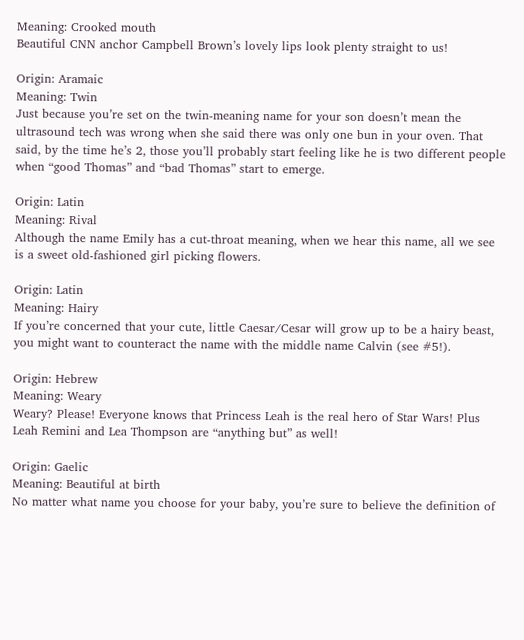Meaning: Crooked mouth
Beautiful CNN anchor Campbell Brown’s lovely lips look plenty straight to us!

Origin: Aramaic
Meaning: Twin
Just because you’re set on the twin-meaning name for your son doesn’t mean the ultrasound tech was wrong when she said there was only one bun in your oven. That said, by the time he’s 2, those you’ll probably start feeling like he is two different people when “good Thomas” and “bad Thomas” start to emerge.

Origin: Latin
Meaning: Rival
Although the name Emily has a cut-throat meaning, when we hear this name, all we see is a sweet old-fashioned girl picking flowers.

Origin: Latin
Meaning: Hairy
If you’re concerned that your cute, little Caesar/Cesar will grow up to be a hairy beast, you might want to counteract the name with the middle name Calvin (see #5!).

Origin: Hebrew
Meaning: Weary
Weary? Please! Everyone knows that Princess Leah is the real hero of Star Wars! Plus Leah Remini and Lea Thompson are “anything but” as well!

Origin: Gaelic
Meaning: Beautiful at birth
No matter what name you choose for your baby, you’re sure to believe the definition of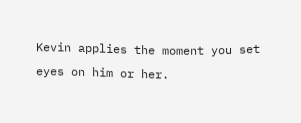Kevin applies the moment you set eyes on him or her.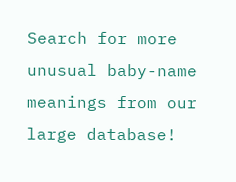Search for more unusual baby-name meanings from our large database!